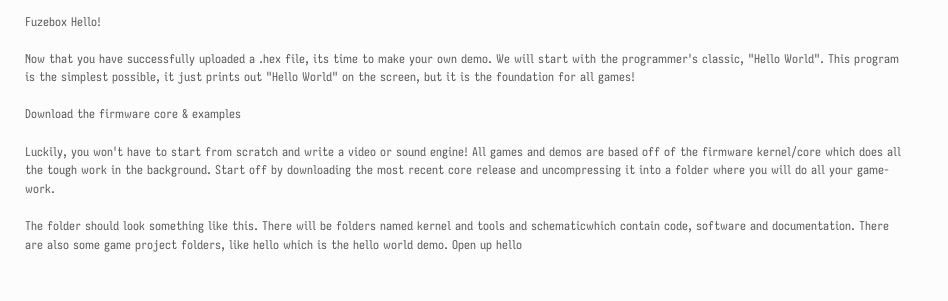Fuzebox Hello!

Now that you have successfully uploaded a .hex file, its time to make your own demo. We will start with the programmer's classic, "Hello World". This program is the simplest possible, it just prints out "Hello World" on the screen, but it is the foundation for all games!

Download the firmware core & examples

Luckily, you won't have to start from scratch and write a video or sound engine! All games and demos are based off of the firmware kernel/core which does all the tough work in the background. Start off by downloading the most recent core release and uncompressing it into a folder where you will do all your game-work.

The folder should look something like this. There will be folders named kernel and tools and schematicwhich contain code, software and documentation. There are also some game project folders, like hello which is the hello world demo. Open up hello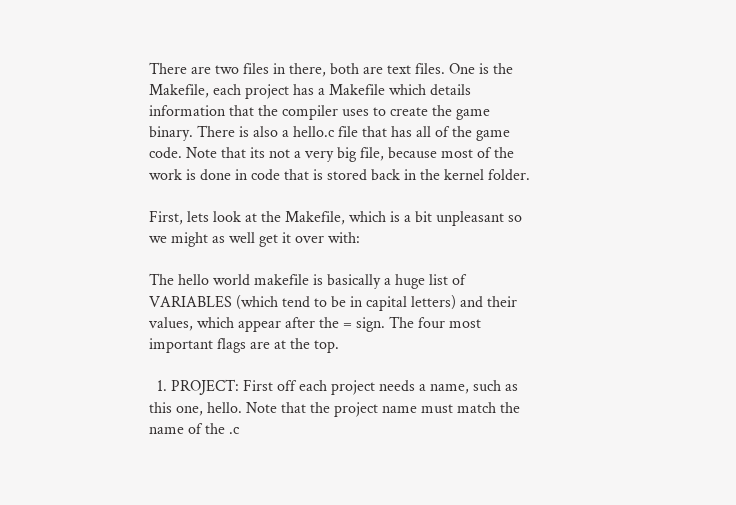There are two files in there, both are text files. One is the Makefile, each project has a Makefile which details information that the compiler uses to create the game binary. There is also a hello.c file that has all of the game code. Note that its not a very big file, because most of the work is done in code that is stored back in the kernel folder.

First, lets look at the Makefile, which is a bit unpleasant so we might as well get it over with:

The hello world makefile is basically a huge list of VARIABLES (which tend to be in capital letters) and their values, which appear after the = sign. The four most important flags are at the top.

  1. PROJECT: First off each project needs a name, such as this one, hello. Note that the project name must match the name of the .c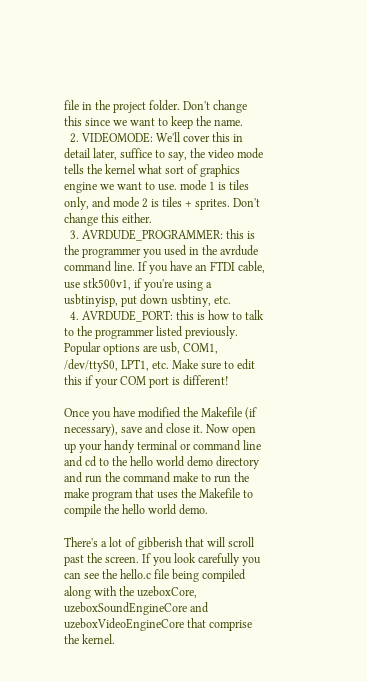file in the project folder. Don't change this since we want to keep the name.
  2. VIDEOMODE: We'll cover this in detail later, suffice to say, the video mode tells the kernel what sort of graphics engine we want to use. mode 1 is tiles only, and mode 2 is tiles + sprites. Don't change this either.
  3. AVRDUDE_PROGRAMMER: this is the programmer you used in the avrdude command line. If you have an FTDI cable, use stk500v1, if you're using a usbtinyisp, put down usbtiny, etc.
  4. AVRDUDE_PORT: this is how to talk to the programmer listed previously. Popular options are usb, COM1, /dev/ttyS0, LPT1, etc. Make sure to edit this if your COM port is different!

Once you have modified the Makefile (if necessary), save and close it. Now open up your handy terminal or command line and cd to the hello world demo directory and run the command make to run the make program that uses the Makefile to compile the hello world demo.

There's a lot of gibberish that will scroll past the screen. If you look carefully you can see the hello.c file being compiled along with the uzeboxCore, uzeboxSoundEngineCore and uzeboxVideoEngineCore that comprise the kernel.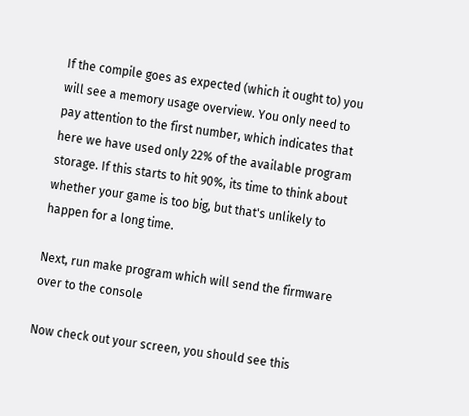If the compile goes as expected (which it ought to) you will see a memory usage overview. You only need to pay attention to the first number, which indicates that here we have used only 22% of the available program storage. If this starts to hit 90%, its time to think about whether your game is too big, but that's unlikely to happen for a long time.

Next, run make program which will send the firmware over to the console

Now check out your screen, you should see this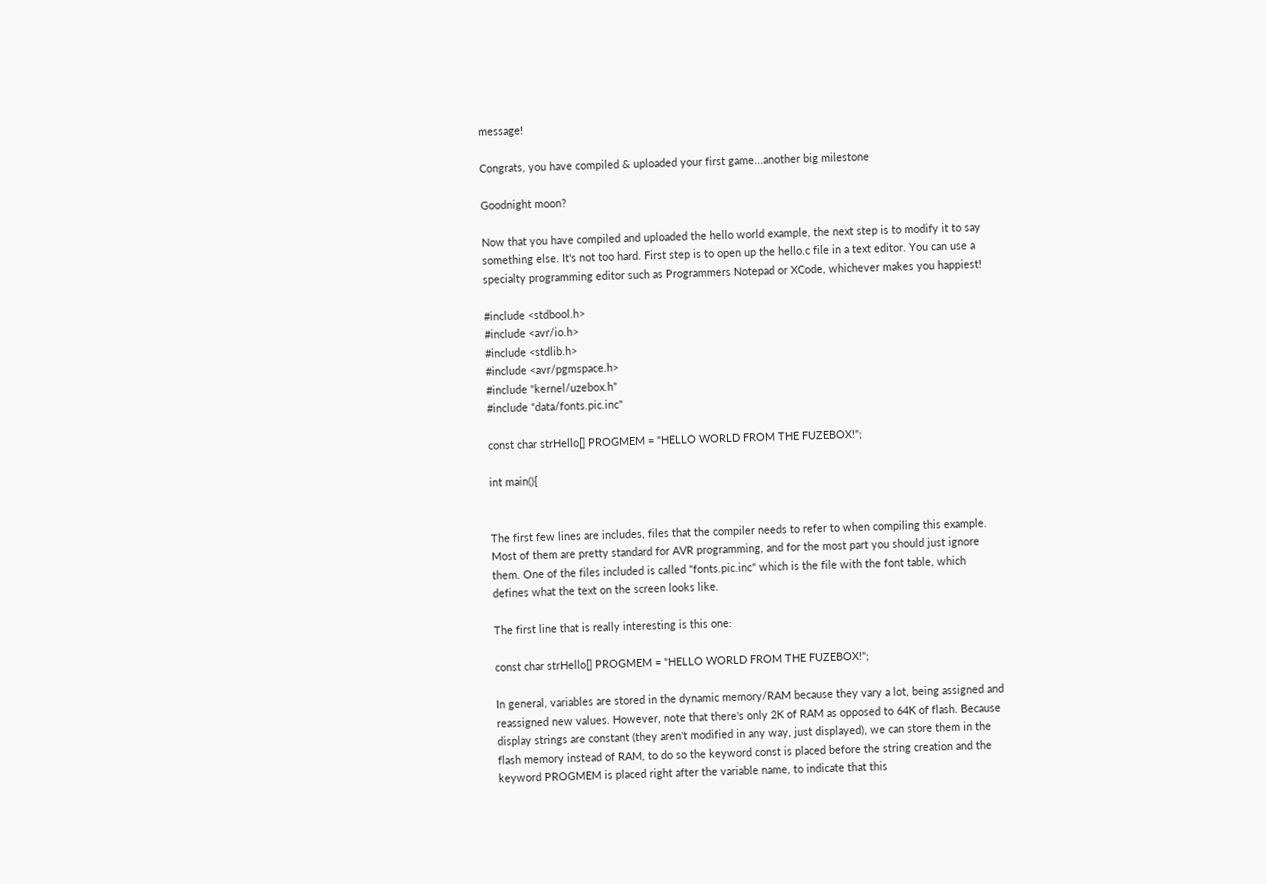message!

Congrats, you have compiled & uploaded your first game...another big milestone

Goodnight moon?

Now that you have compiled and uploaded the hello world example, the next step is to modify it to say something else. It's not too hard. First step is to open up the hello.c file in a text editor. You can use a specialty programming editor such as Programmers Notepad or XCode, whichever makes you happiest!

#include <stdbool.h>
#include <avr/io.h>
#include <stdlib.h>
#include <avr/pgmspace.h>
#include "kernel/uzebox.h"
#include "data/fonts.pic.inc"

const char strHello[] PROGMEM = "HELLO WORLD FROM THE FUZEBOX!";

int main(){


The first few lines are includes, files that the compiler needs to refer to when compiling this example. Most of them are pretty standard for AVR programming, and for the most part you should just ignore them. One of the files included is called "fonts.pic.inc" which is the file with the font table, which defines what the text on the screen looks like.

The first line that is really interesting is this one:

const char strHello[] PROGMEM = "HELLO WORLD FROM THE FUZEBOX!";

In general, variables are stored in the dynamic memory/RAM because they vary a lot, being assigned and reassigned new values. However, note that there's only 2K of RAM as opposed to 64K of flash. Because display strings are constant (they aren't modified in any way, just displayed), we can store them in the flash memory instead of RAM, to do so the keyword const is placed before the string creation and the keyword PROGMEM is placed right after the variable name, to indicate that this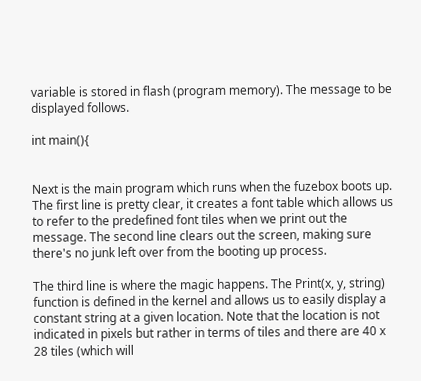variable is stored in flash (program memory). The message to be displayed follows.

int main(){


Next is the main program which runs when the fuzebox boots up. The first line is pretty clear, it creates a font table which allows us to refer to the predefined font tiles when we print out the message. The second line clears out the screen, making sure there's no junk left over from the booting up process.

The third line is where the magic happens. The Print(x, y, string) function is defined in the kernel and allows us to easily display a constant string at a given location. Note that the location is not indicated in pixels but rather in terms of tiles and there are 40 x 28 tiles (which will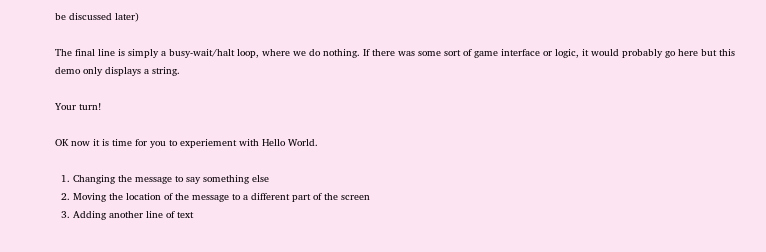be discussed later)

The final line is simply a busy-wait/halt loop, where we do nothing. If there was some sort of game interface or logic, it would probably go here but this demo only displays a string.

Your turn!

OK now it is time for you to experiement with Hello World.

  1. Changing the message to say something else
  2. Moving the location of the message to a different part of the screen
  3. Adding another line of text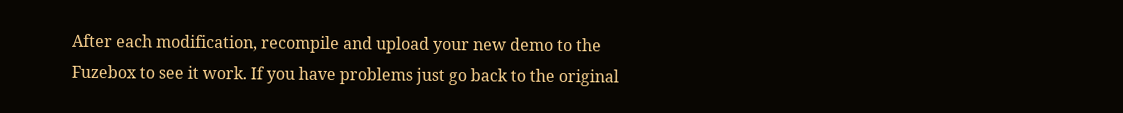After each modification, recompile and upload your new demo to the Fuzebox to see it work. If you have problems just go back to the original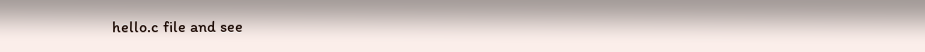hello.c file and see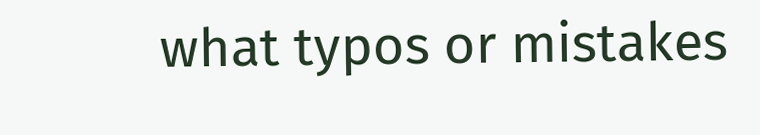what typos or mistakes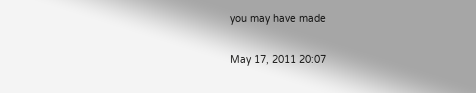you may have made

May 17, 2011 20:07